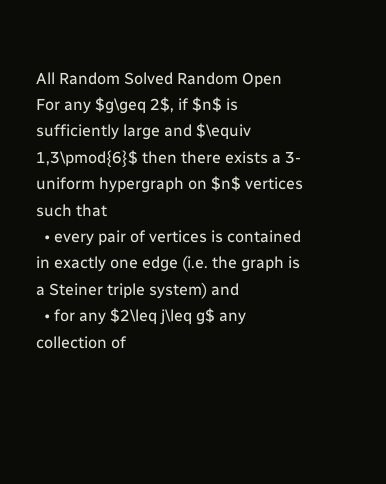All Random Solved Random Open
For any $g\geq 2$, if $n$ is sufficiently large and $\equiv 1,3\pmod{6}$ then there exists a 3-uniform hypergraph on $n$ vertices such that
  • every pair of vertices is contained in exactly one edge (i.e. the graph is a Steiner triple system) and
  • for any $2\leq j\leq g$ any collection of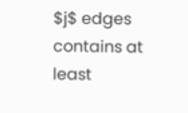$j$ edges contains at least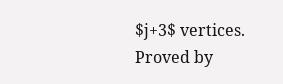$j+3$ vertices.
Proved by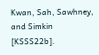Kwan, Sah, Sawhney, and Simkin [KSSS22b].